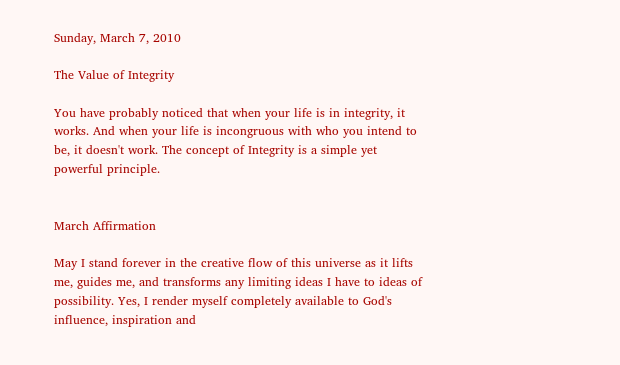Sunday, March 7, 2010

The Value of Integrity

You have probably noticed that when your life is in integrity, it works. And when your life is incongruous with who you intend to be, it doesn't work. The concept of Integrity is a simple yet powerful principle.


March Affirmation

May I stand forever in the creative flow of this universe as it lifts me, guides me, and transforms any limiting ideas I have to ideas of possibility. Yes, I render myself completely available to God's influence, inspiration and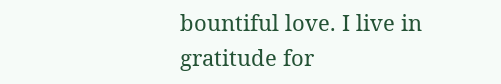bountiful love. I live in gratitude for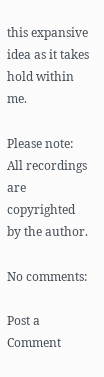this expansive idea as it takes hold within me.

Please note: All recordings are copyrighted by the author.

No comments:

Post a Comment